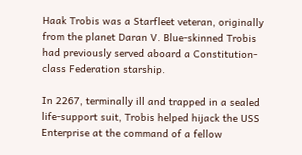Haak Trobis was a Starfleet veteran, originally from the planet Daran V. Blue-skinned Trobis had previously served aboard a Constitution-class Federation starship.

In 2267, terminally ill and trapped in a sealed life-support suit, Trobis helped hijack the USS Enterprise at the command of a fellow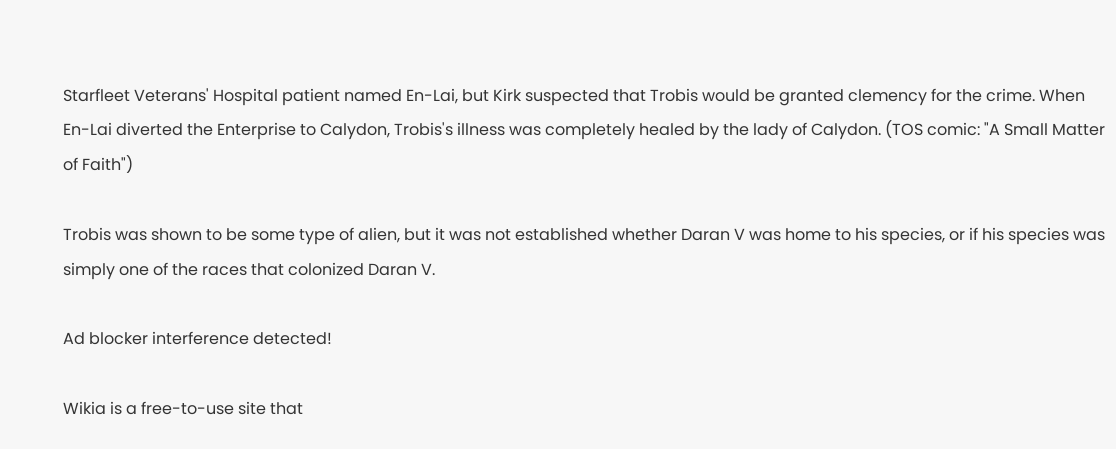Starfleet Veterans' Hospital patient named En-Lai, but Kirk suspected that Trobis would be granted clemency for the crime. When En-Lai diverted the Enterprise to Calydon, Trobis's illness was completely healed by the lady of Calydon. (TOS comic: "A Small Matter of Faith")

Trobis was shown to be some type of alien, but it was not established whether Daran V was home to his species, or if his species was simply one of the races that colonized Daran V.

Ad blocker interference detected!

Wikia is a free-to-use site that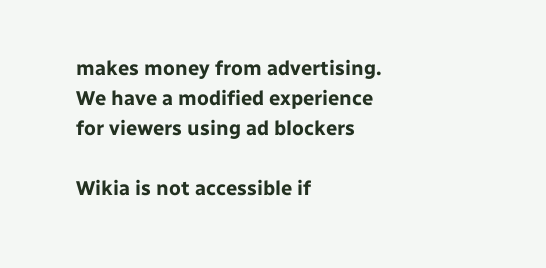makes money from advertising. We have a modified experience for viewers using ad blockers

Wikia is not accessible if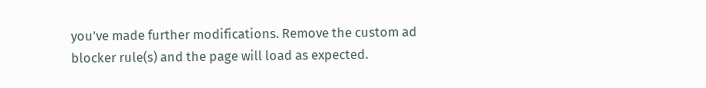you’ve made further modifications. Remove the custom ad blocker rule(s) and the page will load as expected.